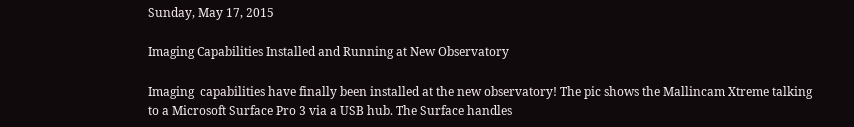Sunday, May 17, 2015

Imaging Capabilities Installed and Running at New Observatory

Imaging  capabilities have finally been installed at the new observatory! The pic shows the Mallincam Xtreme talking to a Microsoft Surface Pro 3 via a USB hub. The Surface handles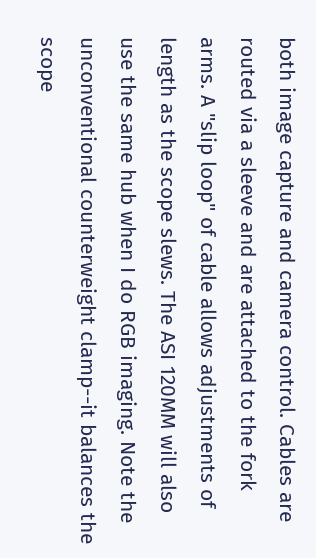both image capture and camera control. Cables are routed via a sleeve and are attached to the fork arms. A "slip loop" of cable allows adjustments of length as the scope slews. The ASI 120MM will also use the same hub when I do RGB imaging. Note the unconventional counterweight clamp--it balances the scope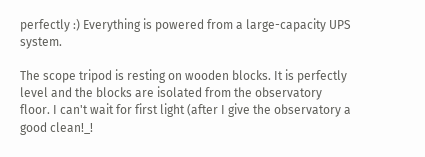perfectly :) Everything is powered from a large-capacity UPS system.

The scope tripod is resting on wooden blocks. It is perfectly level and the blocks are isolated from the observatory floor. I can't wait for first light (after I give the observatory a good clean!_!